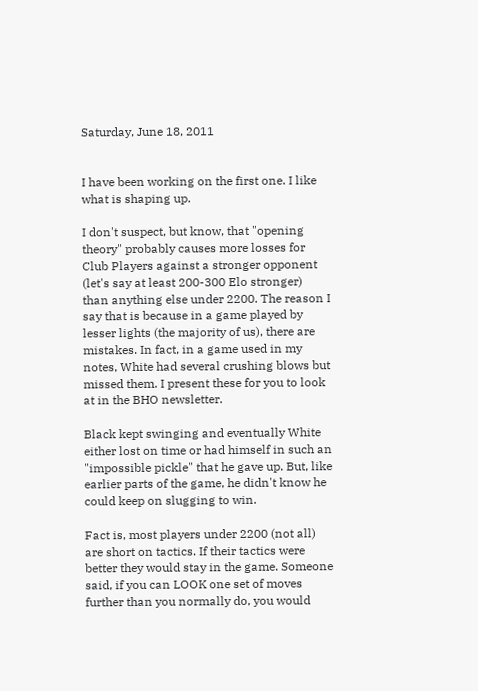Saturday, June 18, 2011


I have been working on the first one. I like what is shaping up.

I don't suspect, but know, that "opening theory" probably causes more losses for Club Players against a stronger opponent (let's say at least 200-300 Elo stronger) than anything else under 2200. The reason I say that is because in a game played by lesser lights (the majority of us), there are mistakes. In fact, in a game used in my notes, White had several crushing blows but missed them. I present these for you to look at in the BHO newsletter.

Black kept swinging and eventually White either lost on time or had himself in such an "impossible pickle" that he gave up. But, like earlier parts of the game, he didn't know he could keep on slugging to win.

Fact is, most players under 2200 (not all) are short on tactics. If their tactics were better they would stay in the game. Someone said, if you can LOOK one set of moves further than you normally do, you would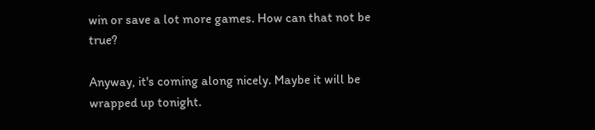win or save a lot more games. How can that not be true?

Anyway, it's coming along nicely. Maybe it will be wrapped up tonight.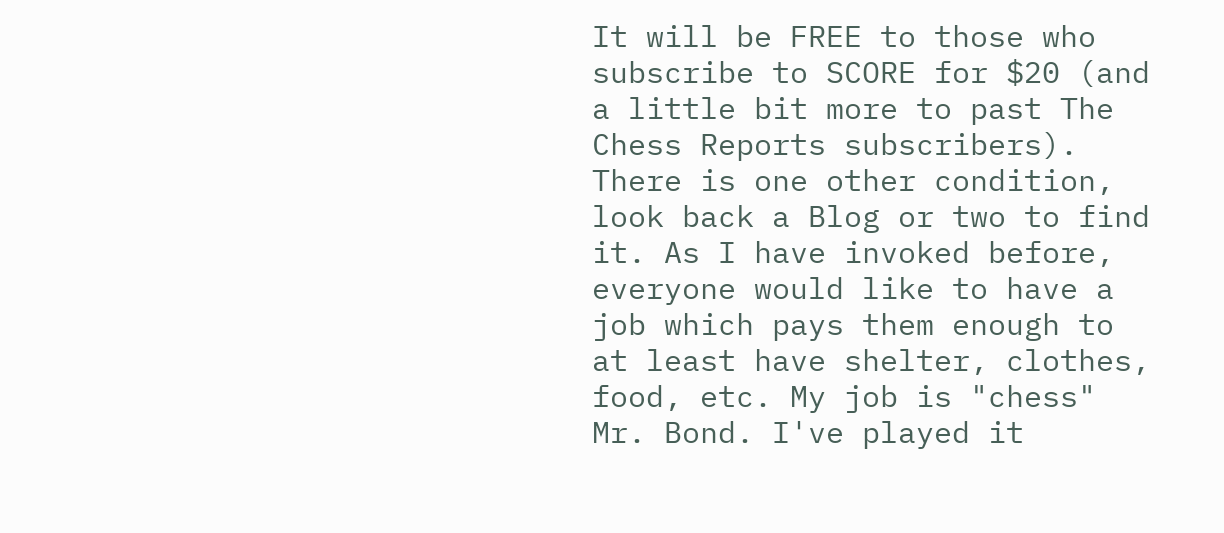It will be FREE to those who subscribe to SCORE for $20 (and a little bit more to past The Chess Reports subscribers). There is one other condition, look back a Blog or two to find it. As I have invoked before, everyone would like to have a job which pays them enough to at least have shelter, clothes, food, etc. My job is "chess" Mr. Bond. I've played it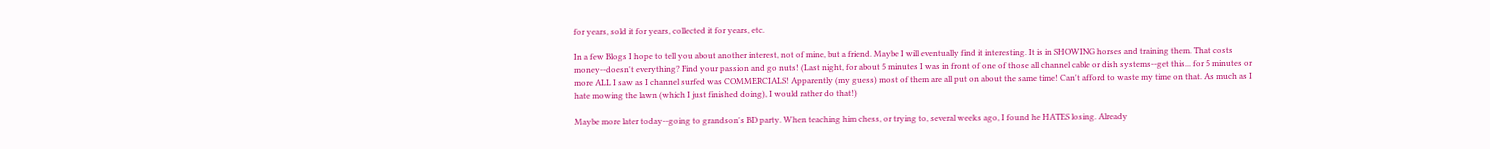for years, sold it for years, collected it for years, etc.

In a few Blogs I hope to tell you about another interest, not of mine, but a friend. Maybe I will eventually find it interesting. It is in SHOWING horses and training them. That costs money--doesn't everything? Find your passion and go nuts! (Last night, for about 5 minutes I was in front of one of those all channel cable or dish systems--get this... for 5 minutes or more ALL I saw as I channel surfed was COMMERCIALS! Apparently (my guess) most of them are all put on about the same time! Can't afford to waste my time on that. As much as I hate mowing the lawn (which I just finished doing), I would rather do that!)

Maybe more later today--going to grandson's BD party. When teaching him chess, or trying to, several weeks ago, I found he HATES losing. Already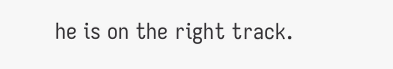he is on the right track.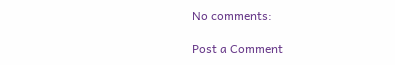No comments:

Post a Comment